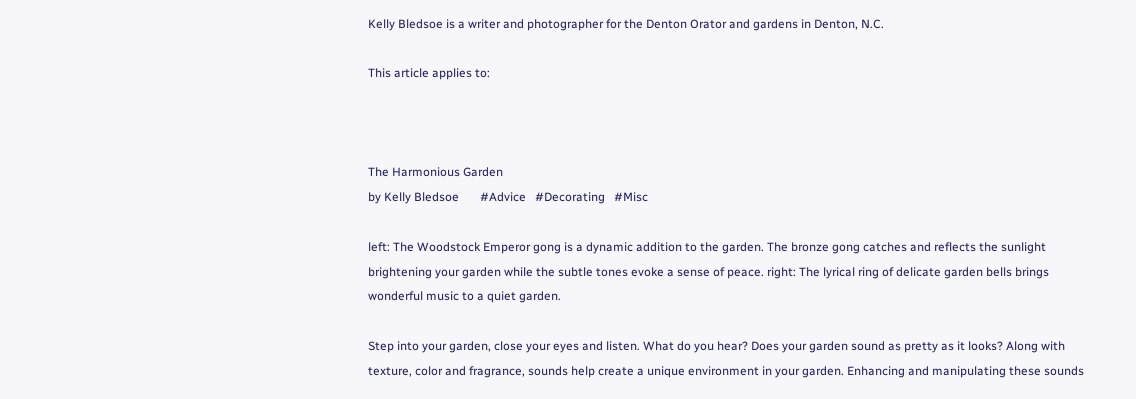Kelly Bledsoe is a writer and photographer for the Denton Orator and gardens in Denton, N.C.

This article applies to:



The Harmonious Garden
by Kelly Bledsoe       #Advice   #Decorating   #Misc

left: The Woodstock Emperor gong is a dynamic addition to the garden. The bronze gong catches and reflects the sunlight brightening your garden while the subtle tones evoke a sense of peace. right: The lyrical ring of delicate garden bells brings wonderful music to a quiet garden.

Step into your garden, close your eyes and listen. What do you hear? Does your garden sound as pretty as it looks? Along with texture, color and fragrance, sounds help create a unique environment in your garden. Enhancing and manipulating these sounds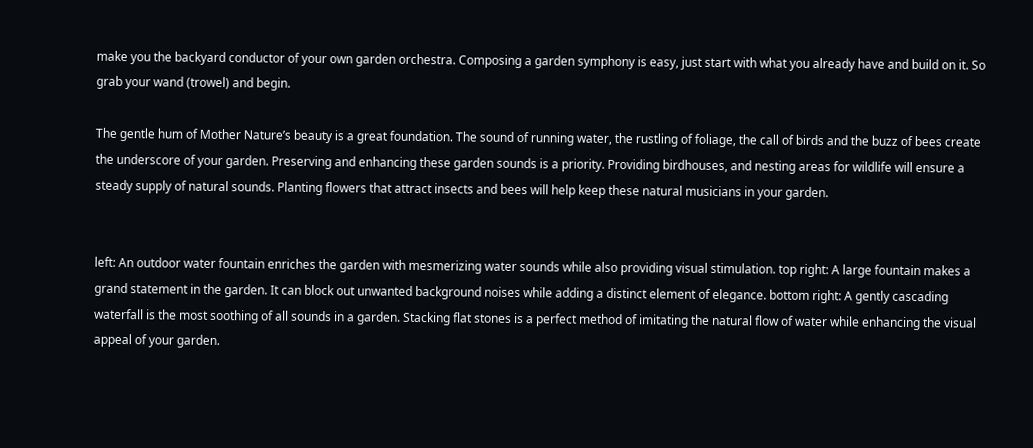make you the backyard conductor of your own garden orchestra. Composing a garden symphony is easy, just start with what you already have and build on it. So grab your wand (trowel) and begin.

The gentle hum of Mother Nature’s beauty is a great foundation. The sound of running water, the rustling of foliage, the call of birds and the buzz of bees create the underscore of your garden. Preserving and enhancing these garden sounds is a priority. Providing birdhouses, and nesting areas for wildlife will ensure a steady supply of natural sounds. Planting flowers that attract insects and bees will help keep these natural musicians in your garden.


left: An outdoor water fountain enriches the garden with mesmerizing water sounds while also providing visual stimulation. top right: A large fountain makes a grand statement in the garden. It can block out unwanted background noises while adding a distinct element of elegance. bottom right: A gently cascading waterfall is the most soothing of all sounds in a garden. Stacking flat stones is a perfect method of imitating the natural flow of water while enhancing the visual appeal of your garden.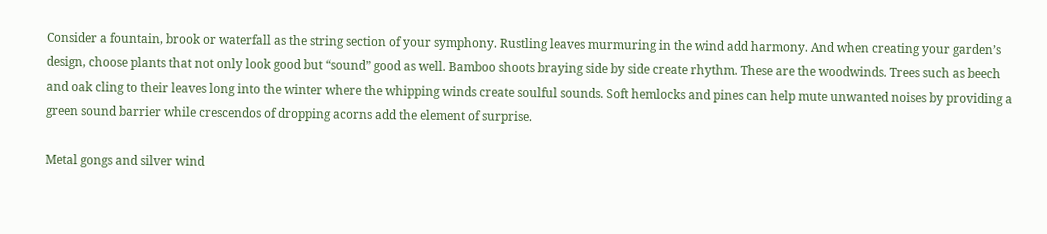Consider a fountain, brook or waterfall as the string section of your symphony. Rustling leaves murmuring in the wind add harmony. And when creating your garden’s design, choose plants that not only look good but “sound” good as well. Bamboo shoots braying side by side create rhythm. These are the woodwinds. Trees such as beech and oak cling to their leaves long into the winter where the whipping winds create soulful sounds. Soft hemlocks and pines can help mute unwanted noises by providing a green sound barrier while crescendos of dropping acorns add the element of surprise.

Metal gongs and silver wind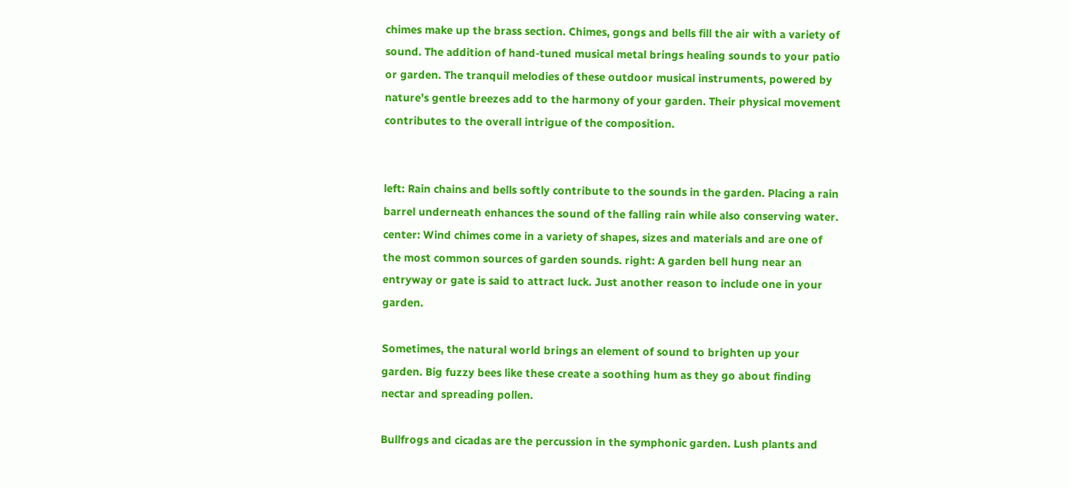chimes make up the brass section. Chimes, gongs and bells fill the air with a variety of sound. The addition of hand-tuned musical metal brings healing sounds to your patio or garden. The tranquil melodies of these outdoor musical instruments, powered by nature’s gentle breezes add to the harmony of your garden. Their physical movement contributes to the overall intrigue of the composition.


left: Rain chains and bells softly contribute to the sounds in the garden. Placing a rain barrel underneath enhances the sound of the falling rain while also conserving water. center: Wind chimes come in a variety of shapes, sizes and materials and are one of the most common sources of garden sounds. right: A garden bell hung near an entryway or gate is said to attract luck. Just another reason to include one in your garden.

Sometimes, the natural world brings an element of sound to brighten up your garden. Big fuzzy bees like these create a soothing hum as they go about finding nectar and spreading pollen.

Bullfrogs and cicadas are the percussion in the symphonic garden. Lush plants and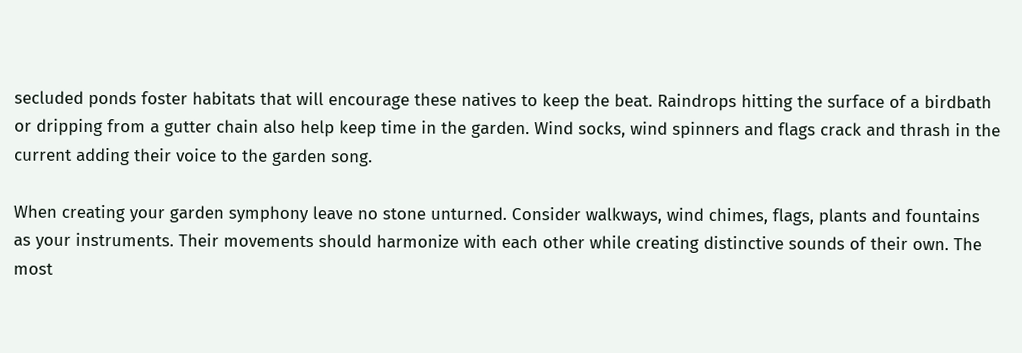secluded ponds foster habitats that will encourage these natives to keep the beat. Raindrops hitting the surface of a birdbath or dripping from a gutter chain also help keep time in the garden. Wind socks, wind spinners and flags crack and thrash in the current adding their voice to the garden song.

When creating your garden symphony leave no stone unturned. Consider walkways, wind chimes, flags, plants and fountains as your instruments. Their movements should harmonize with each other while creating distinctive sounds of their own. The most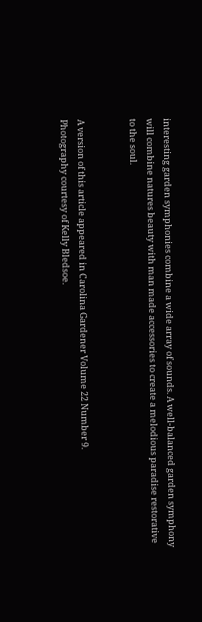interesting garden symphonies combine a wide array of sounds. A well-balanced garden symphony will combine natures beauty with man made accessories to create a melodious paradise restorative to the soul.


A version of this article appeared in Carolina Gardener Volume 22 Number 9.
Photography courtesy of Kelly Bledsoe.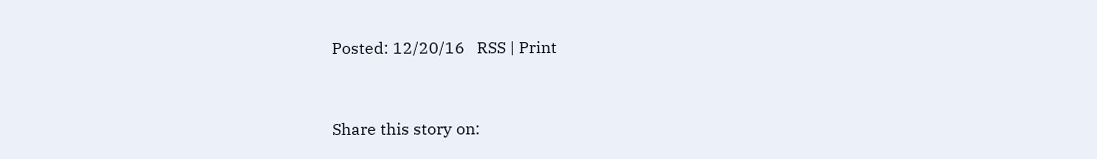Posted: 12/20/16   RSS | Print


Share this story on: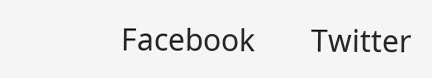Facebook       Twitter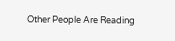Other People Are Reading